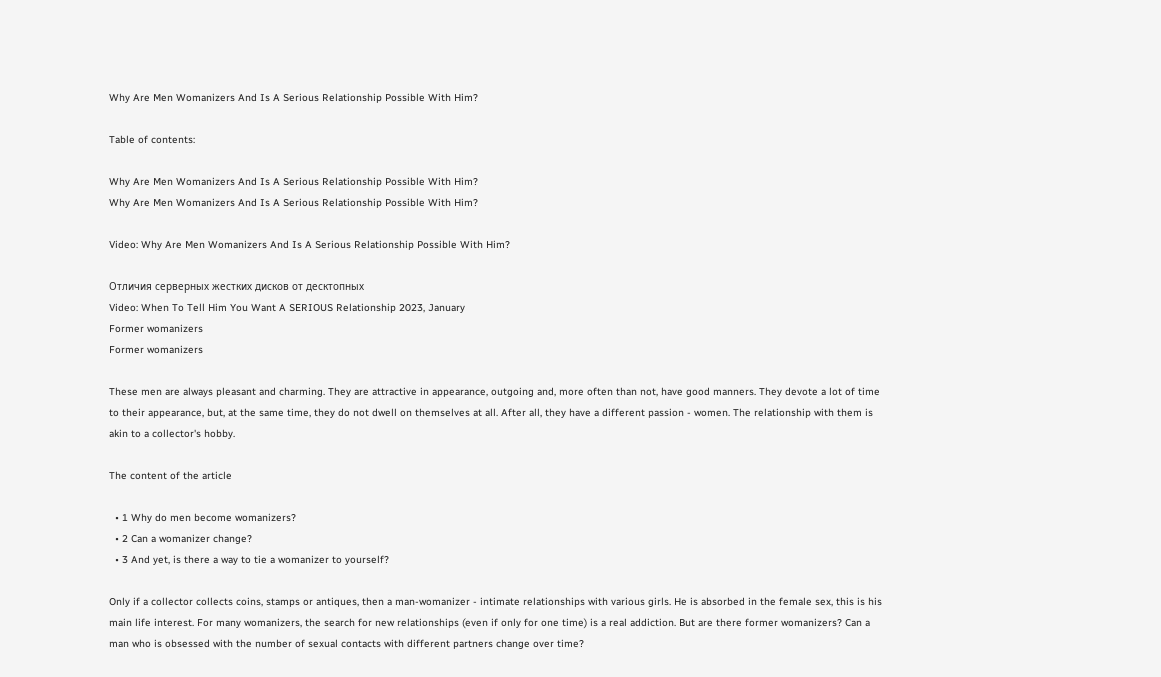Why Are Men Womanizers And Is A Serious Relationship Possible With Him?

Table of contents:

Why Are Men Womanizers And Is A Serious Relationship Possible With Him?
Why Are Men Womanizers And Is A Serious Relationship Possible With Him?

Video: Why Are Men Womanizers And Is A Serious Relationship Possible With Him?

Отличия серверных жестких дисков от десктопных
Video: When To Tell Him You Want A SERIOUS Relationship 2023, January
Former womanizers
Former womanizers

These men are always pleasant and charming. They are attractive in appearance, outgoing and, more often than not, have good manners. They devote a lot of time to their appearance, but, at the same time, they do not dwell on themselves at all. After all, they have a different passion - women. The relationship with them is akin to a collector's hobby.

The content of the article

  • 1 Why do men become womanizers?
  • 2 Can a womanizer change?
  • 3 And yet, is there a way to tie a womanizer to yourself?

Only if a collector collects coins, stamps or antiques, then a man-womanizer - intimate relationships with various girls. He is absorbed in the female sex, this is his main life interest. For many womanizers, the search for new relationships (even if only for one time) is a real addiction. But are there former womanizers? Can a man who is obsessed with the number of sexual contacts with different partners change over time?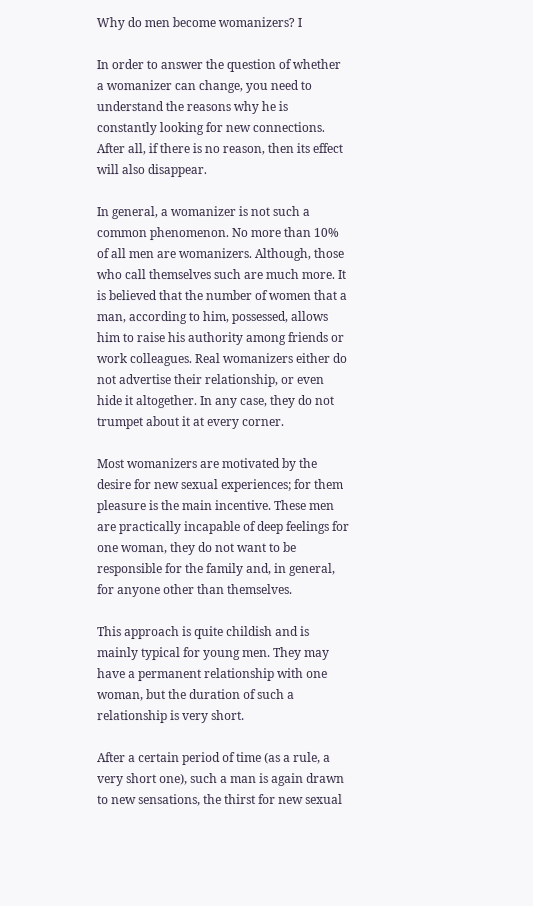Why do men become womanizers? I

In order to answer the question of whether a womanizer can change, you need to understand the reasons why he is constantly looking for new connections. After all, if there is no reason, then its effect will also disappear.

In general, a womanizer is not such a common phenomenon. No more than 10% of all men are womanizers. Although, those who call themselves such are much more. It is believed that the number of women that a man, according to him, possessed, allows him to raise his authority among friends or work colleagues. Real womanizers either do not advertise their relationship, or even hide it altogether. In any case, they do not trumpet about it at every corner.

Most womanizers are motivated by the desire for new sexual experiences; for them pleasure is the main incentive. These men are practically incapable of deep feelings for one woman, they do not want to be responsible for the family and, in general, for anyone other than themselves.

This approach is quite childish and is mainly typical for young men. They may have a permanent relationship with one woman, but the duration of such a relationship is very short.

After a certain period of time (as a rule, a very short one), such a man is again drawn to new sensations, the thirst for new sexual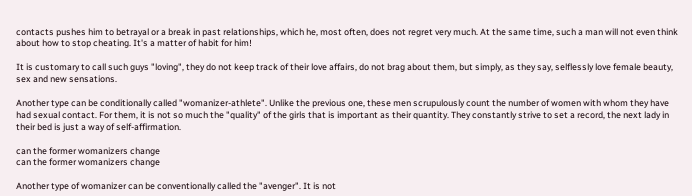contacts pushes him to betrayal or a break in past relationships, which he, most often, does not regret very much. At the same time, such a man will not even think about how to stop cheating. It's a matter of habit for him!

It is customary to call such guys "loving", they do not keep track of their love affairs, do not brag about them, but simply, as they say, selflessly love female beauty, sex and new sensations.

Another type can be conditionally called "womanizer-athlete". Unlike the previous one, these men scrupulously count the number of women with whom they have had sexual contact. For them, it is not so much the "quality" of the girls that is important as their quantity. They constantly strive to set a record, the next lady in their bed is just a way of self-affirmation.

can the former womanizers change
can the former womanizers change

Another type of womanizer can be conventionally called the "avenger". It is not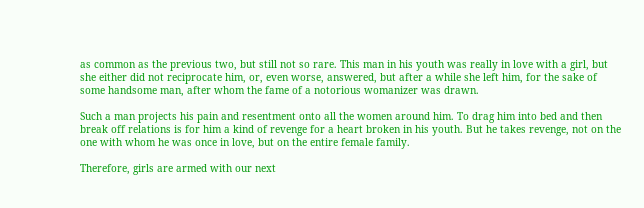as common as the previous two, but still not so rare. This man in his youth was really in love with a girl, but she either did not reciprocate him, or, even worse, answered, but after a while she left him, for the sake of some handsome man, after whom the fame of a notorious womanizer was drawn.

Such a man projects his pain and resentment onto all the women around him. To drag him into bed and then break off relations is for him a kind of revenge for a heart broken in his youth. But he takes revenge, not on the one with whom he was once in love, but on the entire female family.

Therefore, girls are armed with our next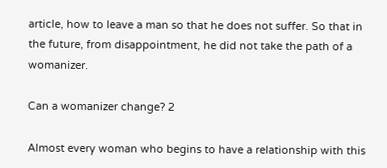article, how to leave a man so that he does not suffer. So that in the future, from disappointment, he did not take the path of a womanizer.

Can a womanizer change? 2

Almost every woman who begins to have a relationship with this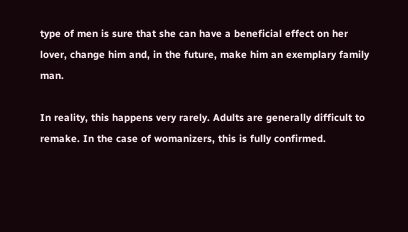type of men is sure that she can have a beneficial effect on her lover, change him and, in the future, make him an exemplary family man.

In reality, this happens very rarely. Adults are generally difficult to remake. In the case of womanizers, this is fully confirmed.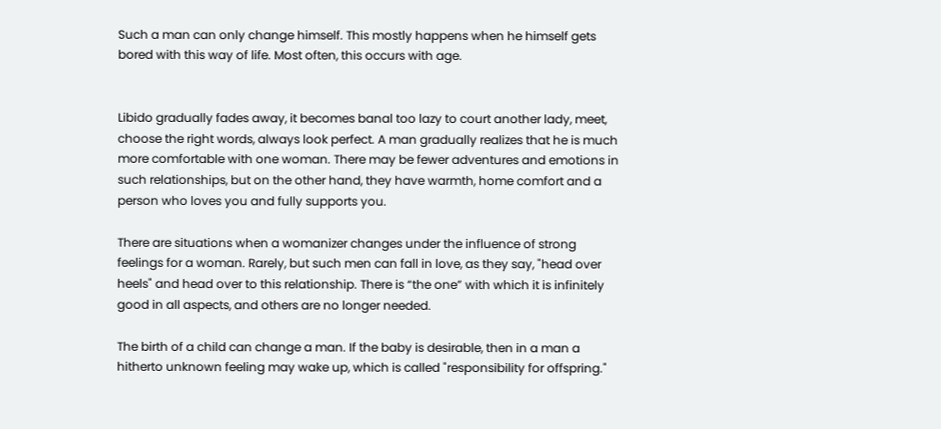Such a man can only change himself. This mostly happens when he himself gets bored with this way of life. Most often, this occurs with age.


Libido gradually fades away, it becomes banal too lazy to court another lady, meet, choose the right words, always look perfect. A man gradually realizes that he is much more comfortable with one woman. There may be fewer adventures and emotions in such relationships, but on the other hand, they have warmth, home comfort and a person who loves you and fully supports you.

There are situations when a womanizer changes under the influence of strong feelings for a woman. Rarely, but such men can fall in love, as they say, "head over heels" and head over to this relationship. There is “the one” with which it is infinitely good in all aspects, and others are no longer needed.

The birth of a child can change a man. If the baby is desirable, then in a man a hitherto unknown feeling may wake up, which is called "responsibility for offspring."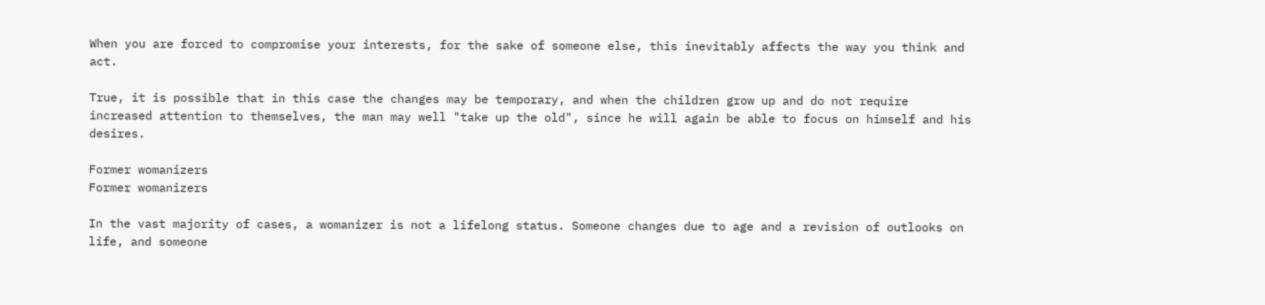When you are forced to compromise your interests, for the sake of someone else, this inevitably affects the way you think and act.

True, it is possible that in this case the changes may be temporary, and when the children grow up and do not require increased attention to themselves, the man may well "take up the old", since he will again be able to focus on himself and his desires.

Former womanizers
Former womanizers

In the vast majority of cases, a womanizer is not a lifelong status. Someone changes due to age and a revision of outlooks on life, and someone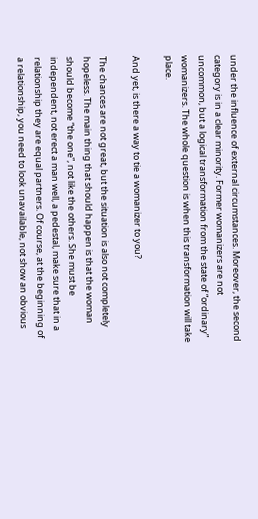under the influence of external circumstances. Moreover, the second category is in a clear minority. Former womanizers are not uncommon, but a logical transformation from the state of “ordinary” womanizers. The whole question is when this transformation will take place.

And yet, is there a way to tie a womanizer to you?

The chances are not great, but the situation is also not completely hopeless. The main thing that should happen is that the woman should become “the one”, not like the others. She must be independent, not erect a man well, a pedestal, make sure that in a relationship they are equal partners. Of course, at the beginning of a relationship, you need to look unavailable, not show an obvious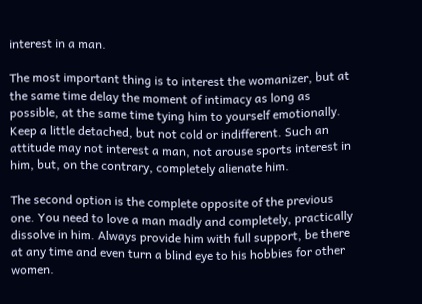interest in a man.

The most important thing is to interest the womanizer, but at the same time delay the moment of intimacy as long as possible, at the same time tying him to yourself emotionally. Keep a little detached, but not cold or indifferent. Such an attitude may not interest a man, not arouse sports interest in him, but, on the contrary, completely alienate him.

The second option is the complete opposite of the previous one. You need to love a man madly and completely, practically dissolve in him. Always provide him with full support, be there at any time and even turn a blind eye to his hobbies for other women.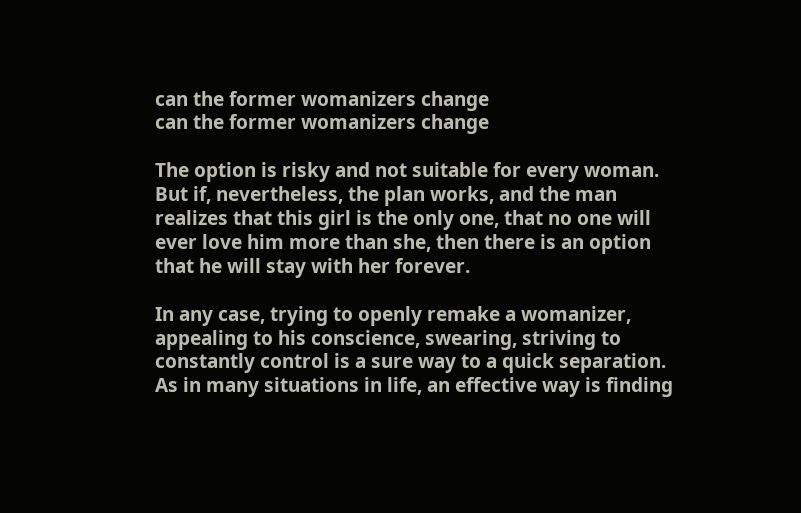can the former womanizers change
can the former womanizers change

The option is risky and not suitable for every woman. But if, nevertheless, the plan works, and the man realizes that this girl is the only one, that no one will ever love him more than she, then there is an option that he will stay with her forever.

In any case, trying to openly remake a womanizer, appealing to his conscience, swearing, striving to constantly control is a sure way to a quick separation. As in many situations in life, an effective way is finding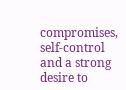compromises, self-control and a strong desire to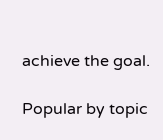achieve the goal.

Popular by topic